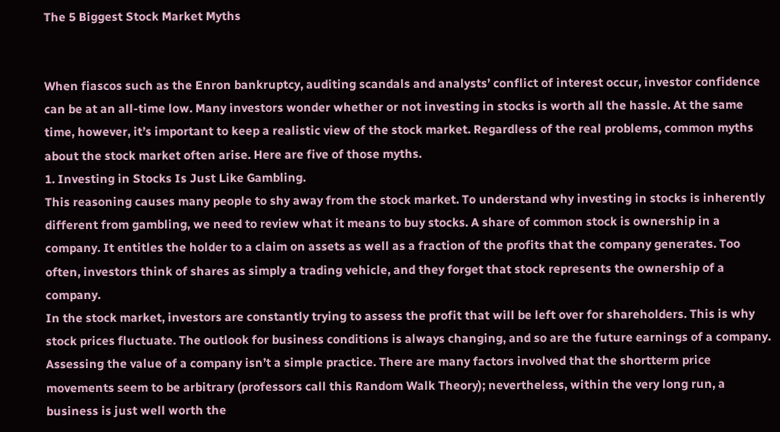The 5 Biggest Stock Market Myths


When fiascos such as the Enron bankruptcy, auditing scandals and analysts’ conflict of interest occur, investor confidence can be at an all-time low. Many investors wonder whether or not investing in stocks is worth all the hassle. At the same time, however, it’s important to keep a realistic view of the stock market. Regardless of the real problems, common myths about the stock market often arise. Here are five of those myths.
1. Investing in Stocks Is Just Like Gambling.
This reasoning causes many people to shy away from the stock market. To understand why investing in stocks is inherently different from gambling, we need to review what it means to buy stocks. A share of common stock is ownership in a company. It entitles the holder to a claim on assets as well as a fraction of the profits that the company generates. Too often, investors think of shares as simply a trading vehicle, and they forget that stock represents the ownership of a company.
In the stock market, investors are constantly trying to assess the profit that will be left over for shareholders. This is why stock prices fluctuate. The outlook for business conditions is always changing, and so are the future earnings of a company.
Assessing the value of a company isn’t a simple practice. There are many factors involved that the shortterm price movements seem to be arbitrary (professors call this Random Walk Theory); nevertheless, within the very long run, a business is just well worth the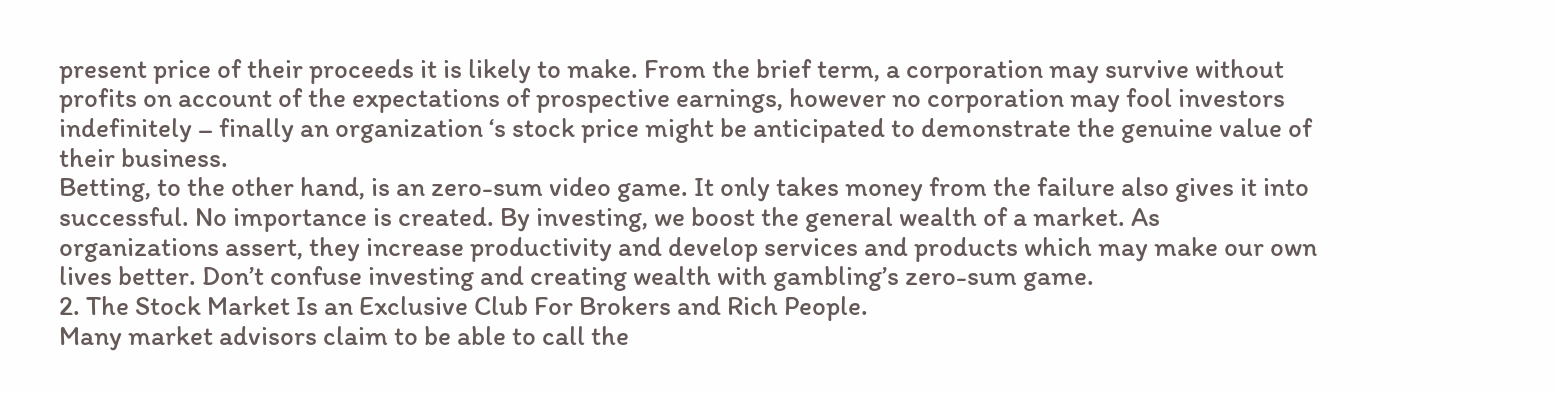present price of their proceeds it is likely to make. From the brief term, a corporation may survive without profits on account of the expectations of prospective earnings, however no corporation may fool investors indefinitely – finally an organization ‘s stock price might be anticipated to demonstrate the genuine value of their business.
Betting, to the other hand, is an zero-sum video game. It only takes money from the failure also gives it into successful. No importance is created. By investing, we boost the general wealth of a market. As organizations assert, they increase productivity and develop services and products which may make our own lives better. Don’t confuse investing and creating wealth with gambling’s zero-sum game.
2. The Stock Market Is an Exclusive Club For Brokers and Rich People.
Many market advisors claim to be able to call the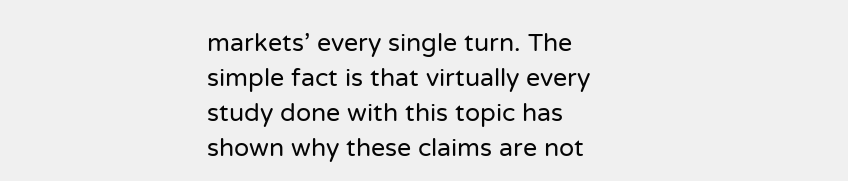markets’ every single turn. The simple fact is that virtually every study done with this topic has shown why these claims are not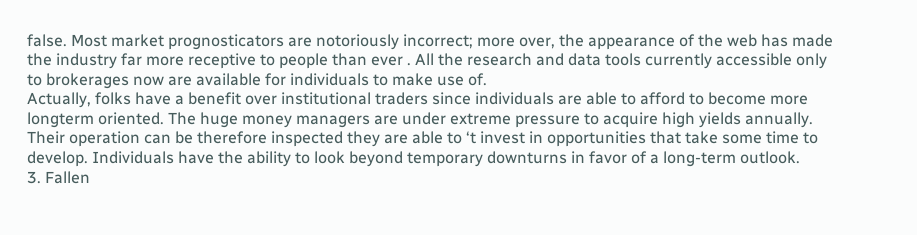false. Most market prognosticators are notoriously incorrect; more over, the appearance of the web has made the industry far more receptive to people than ever . All the research and data tools currently accessible only to brokerages now are available for individuals to make use of.
Actually, folks have a benefit over institutional traders since individuals are able to afford to become more longterm oriented. The huge money managers are under extreme pressure to acquire high yields annually. Their operation can be therefore inspected they are able to ‘t invest in opportunities that take some time to develop. Individuals have the ability to look beyond temporary downturns in favor of a long-term outlook.
3. Fallen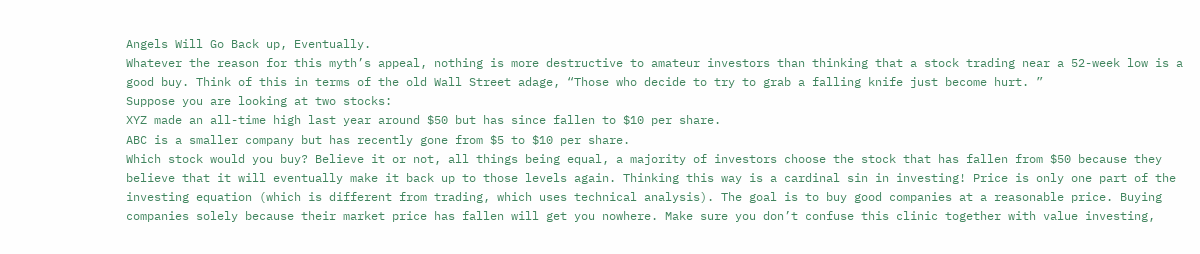Angels Will Go Back up, Eventually.
Whatever the reason for this myth’s appeal, nothing is more destructive to amateur investors than thinking that a stock trading near a 52-week low is a good buy. Think of this in terms of the old Wall Street adage, “Those who decide to try to grab a falling knife just become hurt. ”
Suppose you are looking at two stocks:
XYZ made an all-time high last year around $50 but has since fallen to $10 per share.
ABC is a smaller company but has recently gone from $5 to $10 per share.
Which stock would you buy? Believe it or not, all things being equal, a majority of investors choose the stock that has fallen from $50 because they believe that it will eventually make it back up to those levels again. Thinking this way is a cardinal sin in investing! Price is only one part of the investing equation (which is different from trading, which uses technical analysis). The goal is to buy good companies at a reasonable price. Buying companies solely because their market price has fallen will get you nowhere. Make sure you don’t confuse this clinic together with value investing,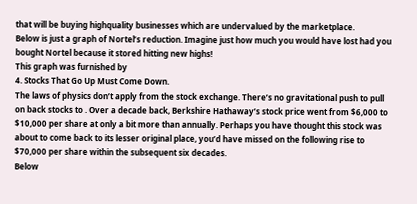that will be buying highquality businesses which are undervalued by the marketplace.
Below is just a graph of Nortel’s reduction. Imagine just how much you would have lost had you bought Nortel because it stored hitting new highs!
This graph was furnished by
4. Stocks That Go Up Must Come Down.
The laws of physics don’t apply from the stock exchange. There’s no gravitational push to pull on back stocks to . Over a decade back, Berkshire Hathaway’s stock price went from $6,000 to $10,000 per share at only a bit more than annually. Perhaps you have thought this stock was about to come back to its lesser original place, you’d have missed on the following rise to $70,000 per share within the subsequent six decades.
Below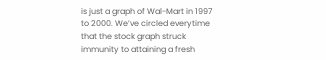is just a graph of Wal-Mart in 1997 to 2000. We’ve circled everytime that the stock graph struck immunity to attaining a fresh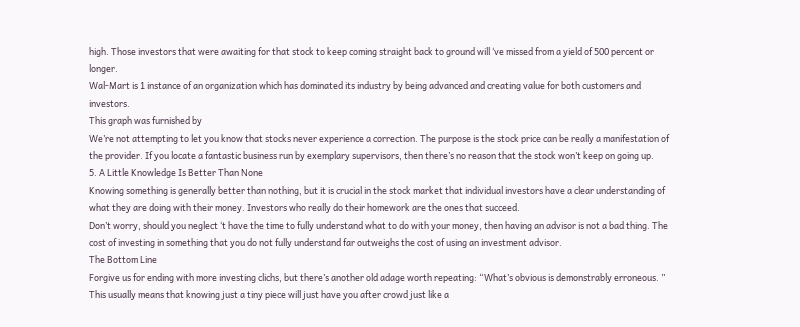high. Those investors that were awaiting for that stock to keep coming straight back to ground will ‘ve missed from a yield of 500 percent or longer.
Wal-Mart is 1 instance of an organization which has dominated its industry by being advanced and creating value for both customers and investors.
This graph was furnished by
We’re not attempting to let you know that stocks never experience a correction. The purpose is the stock price can be really a manifestation of the provider. If you locate a fantastic business run by exemplary supervisors, then there’s no reason that the stock won’t keep on going up.
5. A Little Knowledge Is Better Than None
Knowing something is generally better than nothing, but it is crucial in the stock market that individual investors have a clear understanding of what they are doing with their money. Investors who really do their homework are the ones that succeed.
Don’t worry, should you neglect ‘t have the time to fully understand what to do with your money, then having an advisor is not a bad thing. The cost of investing in something that you do not fully understand far outweighs the cost of using an investment advisor.
The Bottom Line
Forgive us for ending with more investing clichs, but there’s another old adage worth repeating: “What’s obvious is demonstrably erroneous. ” This usually means that knowing just a tiny piece will just have you after crowd just like a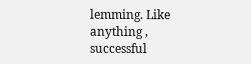lemming. Like anything , successful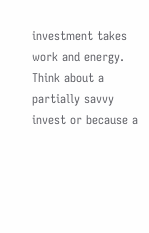investment takes work and energy. Think about a partially savvy invest or because a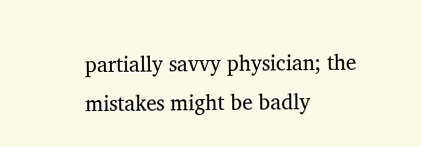partially savvy physician; the mistakes might be badly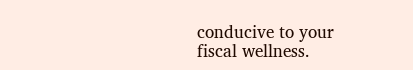conducive to your fiscal wellness.